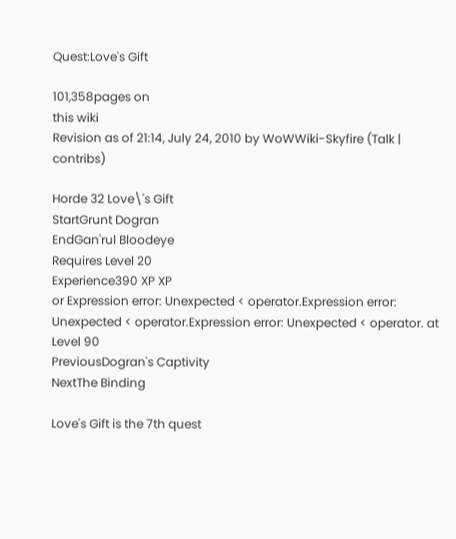Quest:Love's Gift

101,358pages on
this wiki
Revision as of 21:14, July 24, 2010 by WoWWiki-Skyfire (Talk | contribs)

Horde 32 Love\'s Gift
StartGrunt Dogran
EndGan'rul Bloodeye
Requires Level 20
Experience390 XP XP
or Expression error: Unexpected < operator.Expression error: Unexpected < operator.Expression error: Unexpected < operator. at Level 90
PreviousDogran's Captivity
NextThe Binding

Love's Gift is the 7th quest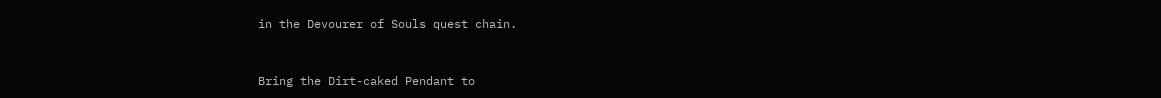in the Devourer of Souls quest chain.


Bring the Dirt-caked Pendant to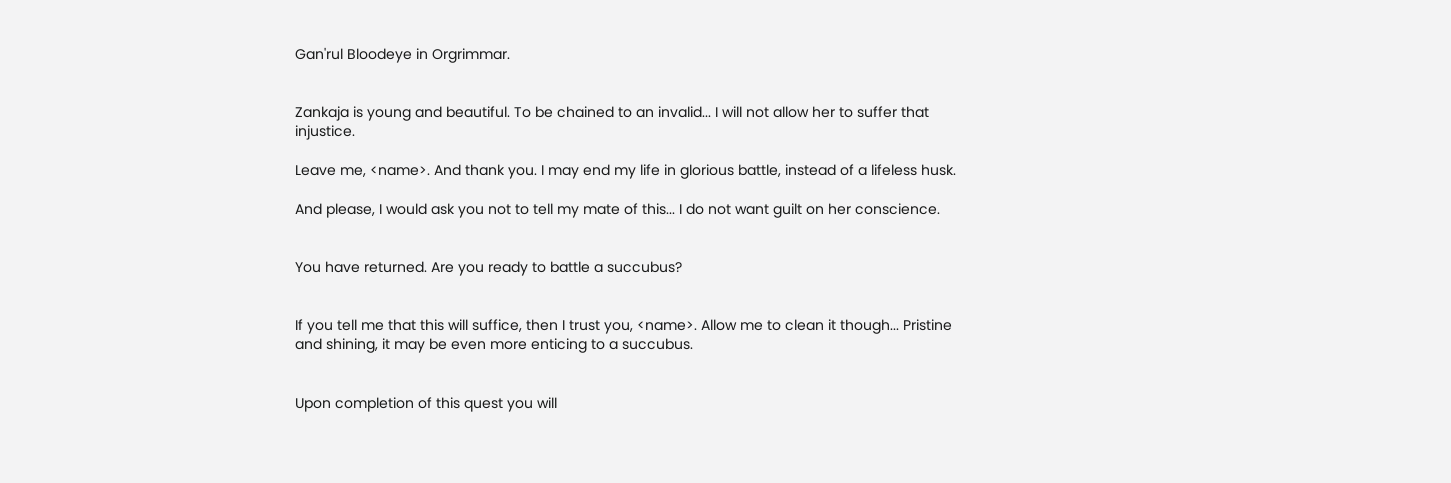Gan'rul Bloodeye in Orgrimmar.


Zankaja is young and beautiful. To be chained to an invalid... I will not allow her to suffer that injustice.

Leave me, <name>. And thank you. I may end my life in glorious battle, instead of a lifeless husk.

And please, I would ask you not to tell my mate of this... I do not want guilt on her conscience.


You have returned. Are you ready to battle a succubus?


If you tell me that this will suffice, then I trust you, <name>. Allow me to clean it though... Pristine and shining, it may be even more enticing to a succubus.


Upon completion of this quest you will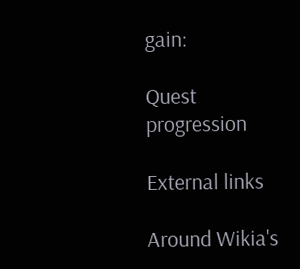gain:

Quest progression

External links

Around Wikia's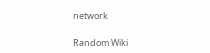network

Random Wiki